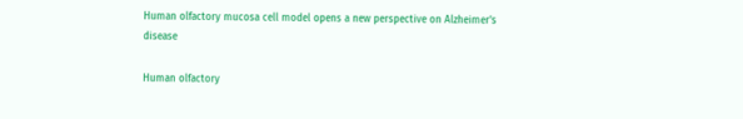Human olfactory mucosa cell model opens a new perspective on Alzheimer's disease

Human olfactory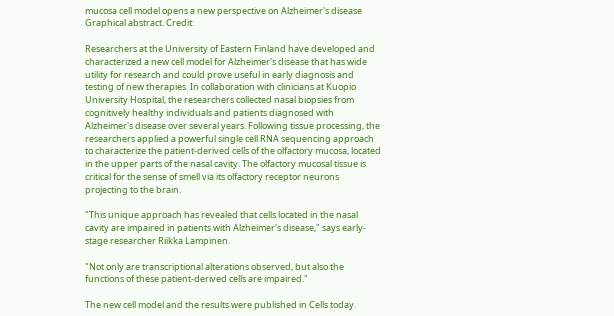mucosa cell model opens a new perspective on Alzheimer's disease
Graphical abstract. Credit:

Researchers at the University of Eastern Finland have developed and characterized a new cell model for Alzheimer's disease that has wide utility for research and could prove useful in early diagnosis and testing of new therapies. In collaboration with clinicians at Kuopio University Hospital, the researchers collected nasal biopsies from cognitively healthy individuals and patients diagnosed with Alzheimer's disease over several years. Following tissue processing, the researchers applied a powerful single cell RNA sequencing approach to characterize the patient-derived cells of the olfactory mucosa, located in the upper parts of the nasal cavity. The olfactory mucosal tissue is critical for the sense of smell via its olfactory receptor neurons projecting to the brain.

"This unique approach has revealed that cells located in the nasal cavity are impaired in patients with Alzheimer's disease," says early-stage researcher Riikka Lampinen.

"Not only are transcriptional alterations observed, but also the functions of these patient-derived cells are impaired."

The new cell model and the results were published in Cells today.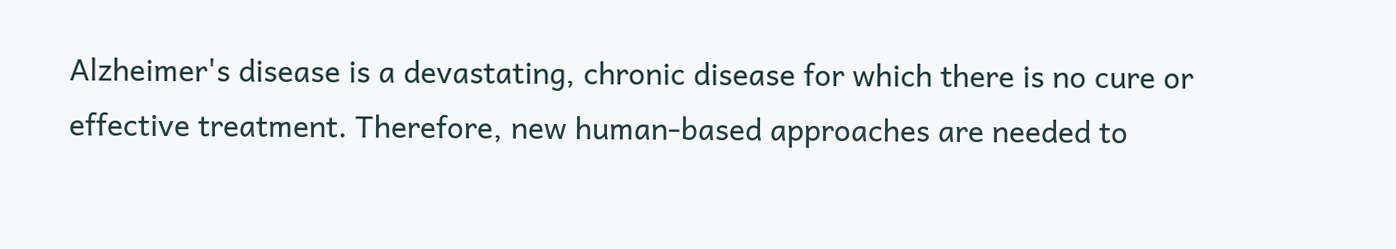Alzheimer's disease is a devastating, chronic disease for which there is no cure or effective treatment. Therefore, new human-based approaches are needed to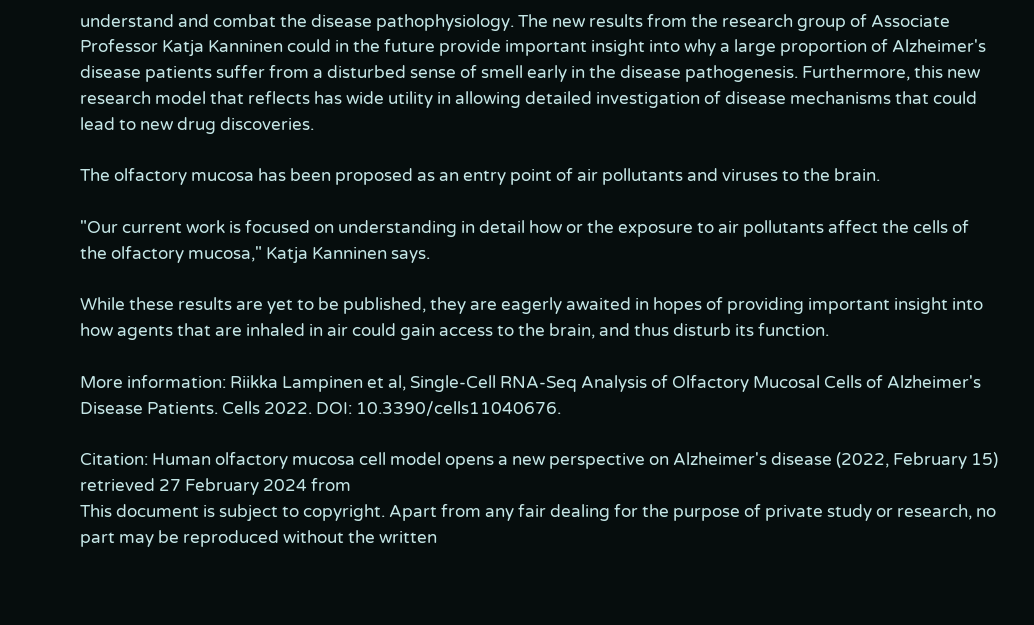understand and combat the disease pathophysiology. The new results from the research group of Associate Professor Katja Kanninen could in the future provide important insight into why a large proportion of Alzheimer's disease patients suffer from a disturbed sense of smell early in the disease pathogenesis. Furthermore, this new research model that reflects has wide utility in allowing detailed investigation of disease mechanisms that could lead to new drug discoveries.

The olfactory mucosa has been proposed as an entry point of air pollutants and viruses to the brain.

"Our current work is focused on understanding in detail how or the exposure to air pollutants affect the cells of the olfactory mucosa," Katja Kanninen says.

While these results are yet to be published, they are eagerly awaited in hopes of providing important insight into how agents that are inhaled in air could gain access to the brain, and thus disturb its function.

More information: Riikka Lampinen et al, Single-Cell RNA-Seq Analysis of Olfactory Mucosal Cells of Alzheimer's Disease Patients. Cells 2022. DOI: 10.3390/cells11040676.

Citation: Human olfactory mucosa cell model opens a new perspective on Alzheimer's disease (2022, February 15) retrieved 27 February 2024 from
This document is subject to copyright. Apart from any fair dealing for the purpose of private study or research, no part may be reproduced without the written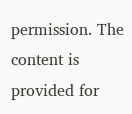permission. The content is provided for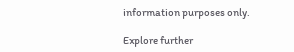information purposes only.

Explore further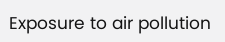Exposure to air pollution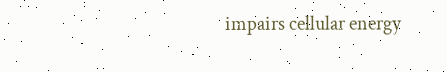impairs cellular energy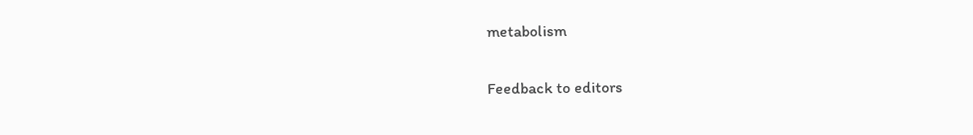metabolism


Feedback to editors